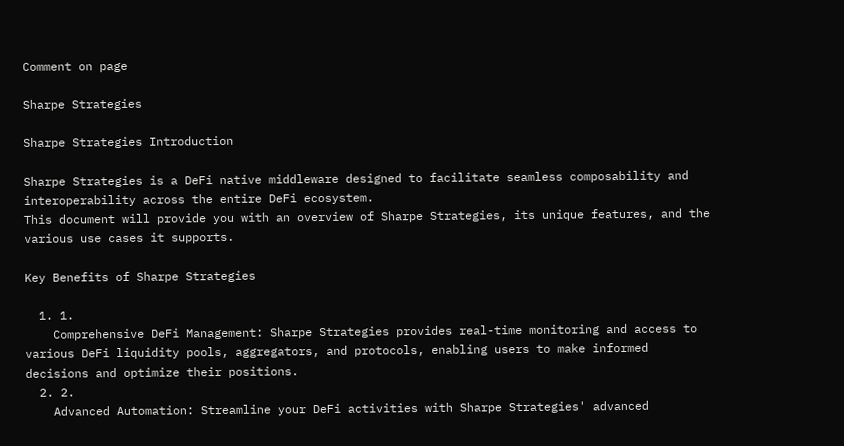Comment on page

Sharpe Strategies

Sharpe Strategies Introduction

Sharpe Strategies is a DeFi native middleware designed to facilitate seamless composability and interoperability across the entire DeFi ecosystem.
This document will provide you with an overview of Sharpe Strategies, its unique features, and the various use cases it supports.

Key Benefits of Sharpe Strategies

  1. 1.
    Comprehensive DeFi Management: Sharpe Strategies provides real-time monitoring and access to various DeFi liquidity pools, aggregators, and protocols, enabling users to make informed decisions and optimize their positions.
  2. 2.
    Advanced Automation: Streamline your DeFi activities with Sharpe Strategies' advanced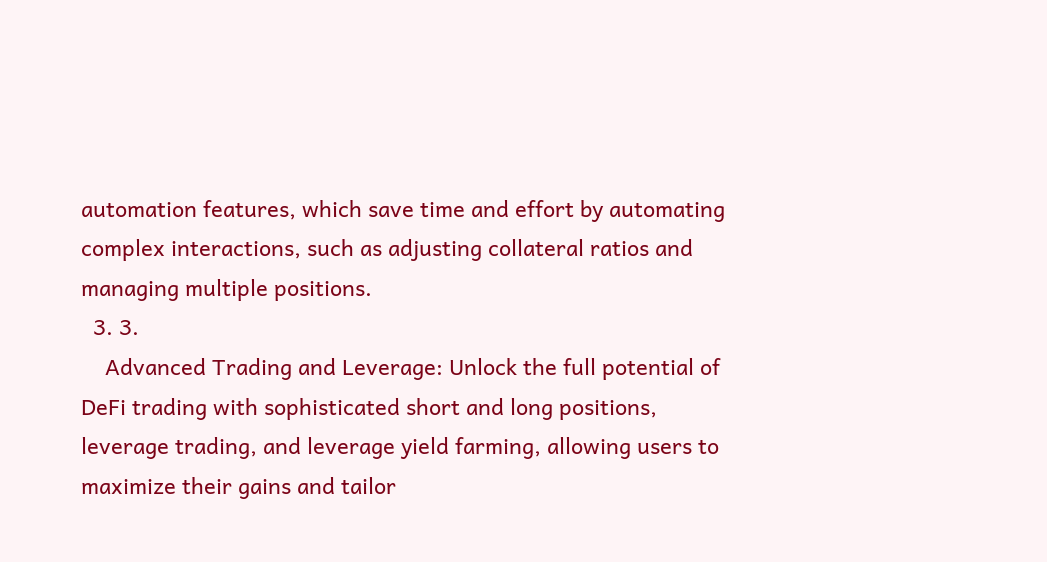automation features, which save time and effort by automating complex interactions, such as adjusting collateral ratios and managing multiple positions.
  3. 3.
    Advanced Trading and Leverage: Unlock the full potential of DeFi trading with sophisticated short and long positions, leverage trading, and leverage yield farming, allowing users to maximize their gains and tailor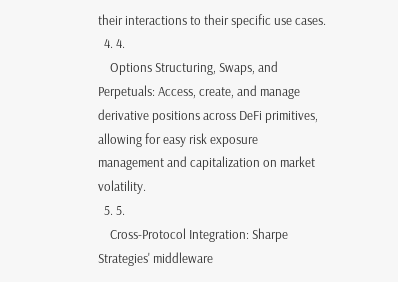their interactions to their specific use cases.
  4. 4.
    Options Structuring, Swaps, and Perpetuals: Access, create, and manage derivative positions across DeFi primitives, allowing for easy risk exposure management and capitalization on market volatility.
  5. 5.
    Cross-Protocol Integration: Sharpe Strategies' middleware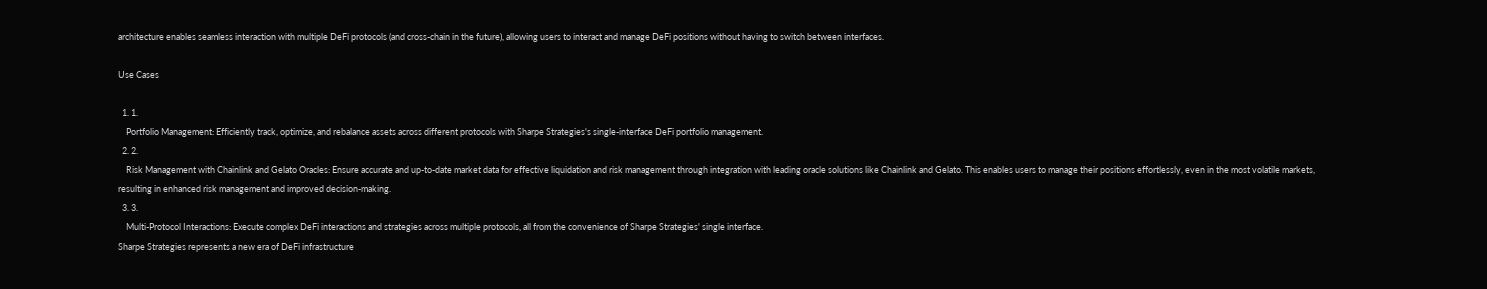architecture enables seamless interaction with multiple DeFi protocols (and cross-chain in the future), allowing users to interact and manage DeFi positions without having to switch between interfaces.

Use Cases

  1. 1.
    Portfolio Management: Efficiently track, optimize, and rebalance assets across different protocols with Sharpe Strategies's single-interface DeFi portfolio management.
  2. 2.
    Risk Management with Chainlink and Gelato Oracles: Ensure accurate and up-to-date market data for effective liquidation and risk management through integration with leading oracle solutions like Chainlink and Gelato. This enables users to manage their positions effortlessly, even in the most volatile markets, resulting in enhanced risk management and improved decision-making.
  3. 3.
    Multi-Protocol Interactions: Execute complex DeFi interactions and strategies across multiple protocols, all from the convenience of Sharpe Strategies' single interface.
Sharpe Strategies represents a new era of DeFi infrastructure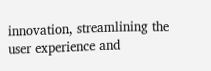innovation, streamlining the user experience and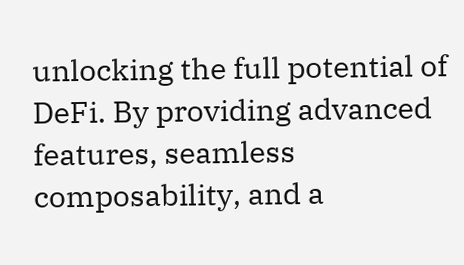unlocking the full potential of DeFi. By providing advanced features, seamless composability, and a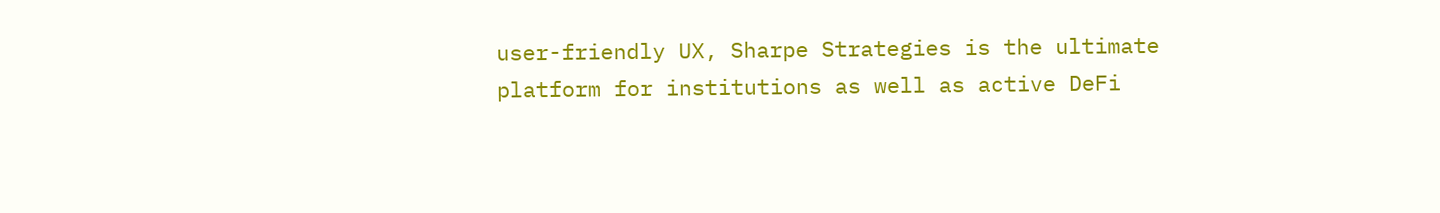user-friendly UX, Sharpe Strategies is the ultimate platform for institutions as well as active DeFi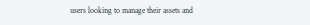users looking to manage their assets and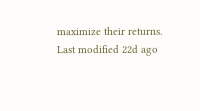maximize their returns.
Last modified 22d ago